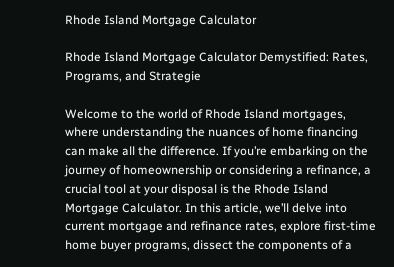Rhode Island Mortgage Calculator

Rhode Island Mortgage Calculator Demystified: Rates, Programs, and Strategie

Welcome to the world of Rhode Island mortgages, where understanding the nuances of home financing can make all the difference. If you’re embarking on the journey of homeownership or considering a refinance, a crucial tool at your disposal is the Rhode Island Mortgage Calculator. In this article, we’ll delve into current mortgage and refinance rates, explore first-time home buyer programs, dissect the components of a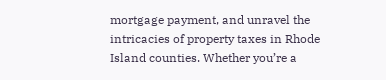mortgage payment, and unravel the intricacies of property taxes in Rhode Island counties. Whether you’re a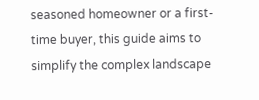seasoned homeowner or a first-time buyer, this guide aims to simplify the complex landscape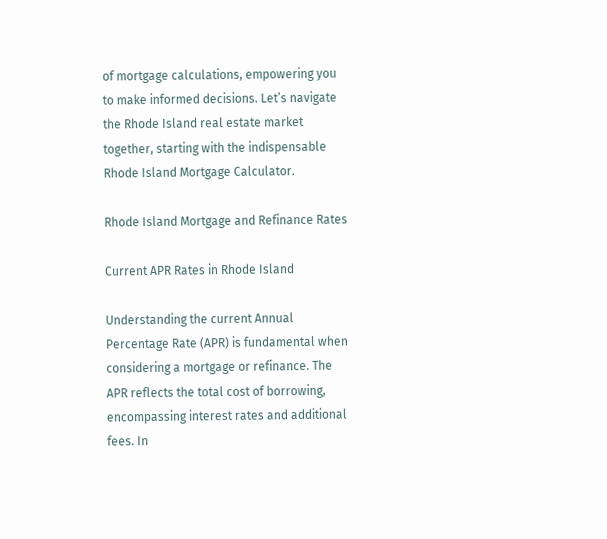of mortgage calculations, empowering you to make informed decisions. Let’s navigate the Rhode Island real estate market together, starting with the indispensable Rhode Island Mortgage Calculator.

Rhode Island Mortgage and Refinance Rates

Current APR Rates in Rhode Island

Understanding the current Annual Percentage Rate (APR) is fundamental when considering a mortgage or refinance. The APR reflects the total cost of borrowing, encompassing interest rates and additional fees. In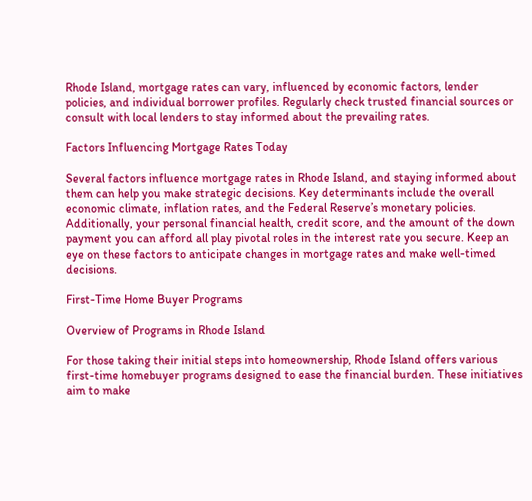Rhode Island, mortgage rates can vary, influenced by economic factors, lender policies, and individual borrower profiles. Regularly check trusted financial sources or consult with local lenders to stay informed about the prevailing rates.

Factors Influencing Mortgage Rates Today

Several factors influence mortgage rates in Rhode Island, and staying informed about them can help you make strategic decisions. Key determinants include the overall economic climate, inflation rates, and the Federal Reserve’s monetary policies. Additionally, your personal financial health, credit score, and the amount of the down payment you can afford all play pivotal roles in the interest rate you secure. Keep an eye on these factors to anticipate changes in mortgage rates and make well-timed decisions.

First-Time Home Buyer Programs

Overview of Programs in Rhode Island

For those taking their initial steps into homeownership, Rhode Island offers various first-time homebuyer programs designed to ease the financial burden. These initiatives aim to make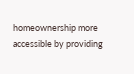homeownership more accessible by providing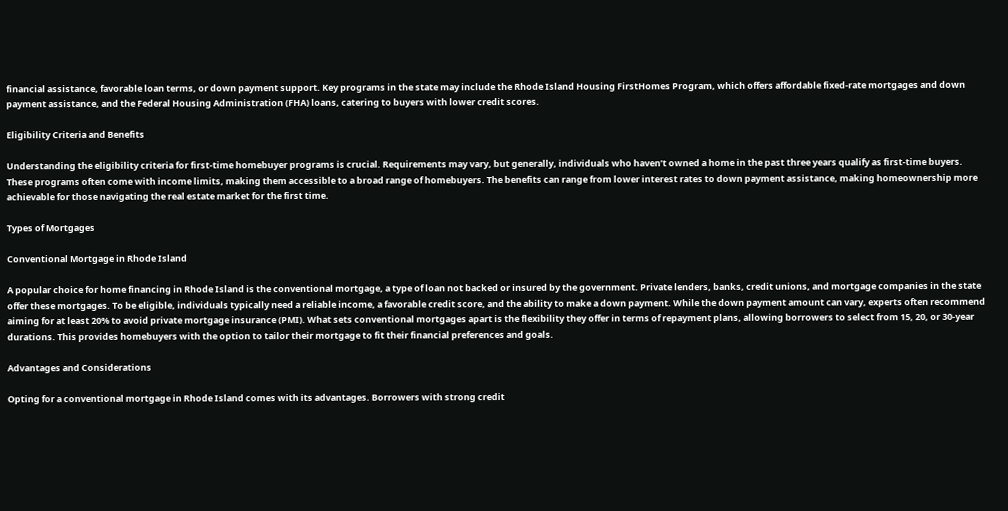financial assistance, favorable loan terms, or down payment support. Key programs in the state may include the Rhode Island Housing FirstHomes Program, which offers affordable fixed-rate mortgages and down payment assistance, and the Federal Housing Administration (FHA) loans, catering to buyers with lower credit scores.

Eligibility Criteria and Benefits

Understanding the eligibility criteria for first-time homebuyer programs is crucial. Requirements may vary, but generally, individuals who haven’t owned a home in the past three years qualify as first-time buyers. These programs often come with income limits, making them accessible to a broad range of homebuyers. The benefits can range from lower interest rates to down payment assistance, making homeownership more achievable for those navigating the real estate market for the first time.

Types of Mortgages

Conventional Mortgage in Rhode Island

A popular choice for home financing in Rhode Island is the conventional mortgage, a type of loan not backed or insured by the government. Private lenders, banks, credit unions, and mortgage companies in the state offer these mortgages. To be eligible, individuals typically need a reliable income, a favorable credit score, and the ability to make a down payment. While the down payment amount can vary, experts often recommend aiming for at least 20% to avoid private mortgage insurance (PMI). What sets conventional mortgages apart is the flexibility they offer in terms of repayment plans, allowing borrowers to select from 15, 20, or 30-year durations. This provides homebuyers with the option to tailor their mortgage to fit their financial preferences and goals.

Advantages and Considerations

Opting for a conventional mortgage in Rhode Island comes with its advantages. Borrowers with strong credit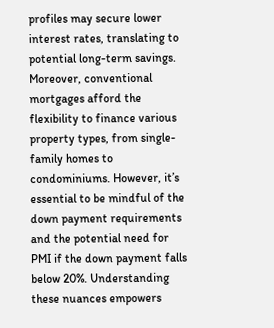profiles may secure lower interest rates, translating to potential long-term savings. Moreover, conventional mortgages afford the flexibility to finance various property types, from single-family homes to condominiums. However, it’s essential to be mindful of the down payment requirements and the potential need for PMI if the down payment falls below 20%. Understanding these nuances empowers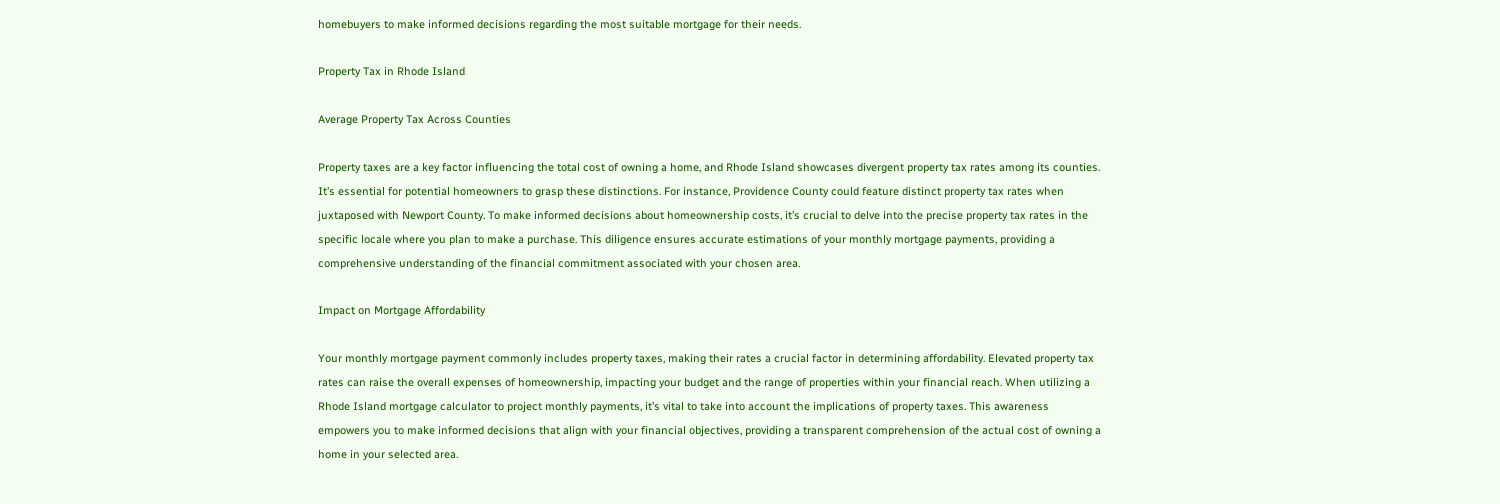homebuyers to make informed decisions regarding the most suitable mortgage for their needs.

Property Tax in Rhode Island

Average Property Tax Across Counties

Property taxes are a key factor influencing the total cost of owning a home, and Rhode Island showcases divergent property tax rates among its counties. It’s essential for potential homeowners to grasp these distinctions. For instance, Providence County could feature distinct property tax rates when juxtaposed with Newport County. To make informed decisions about homeownership costs, it’s crucial to delve into the precise property tax rates in the specific locale where you plan to make a purchase. This diligence ensures accurate estimations of your monthly mortgage payments, providing a comprehensive understanding of the financial commitment associated with your chosen area.

Impact on Mortgage Affordability

Your monthly mortgage payment commonly includes property taxes, making their rates a crucial factor in determining affordability. Elevated property tax rates can raise the overall expenses of homeownership, impacting your budget and the range of properties within your financial reach. When utilizing a Rhode Island mortgage calculator to project monthly payments, it’s vital to take into account the implications of property taxes. This awareness empowers you to make informed decisions that align with your financial objectives, providing a transparent comprehension of the actual cost of owning a home in your selected area.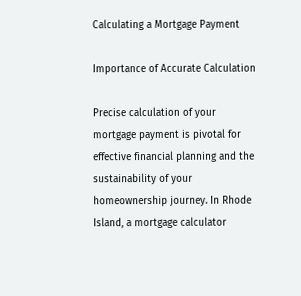Calculating a Mortgage Payment

Importance of Accurate Calculation

Precise calculation of your mortgage payment is pivotal for effective financial planning and the sustainability of your homeownership journey. In Rhode Island, a mortgage calculator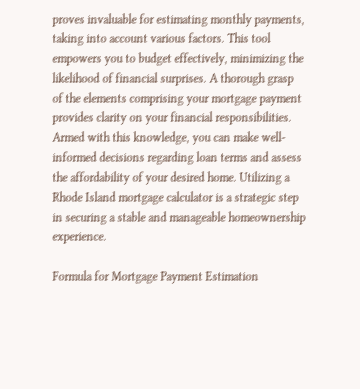proves invaluable for estimating monthly payments, taking into account various factors. This tool empowers you to budget effectively, minimizing the likelihood of financial surprises. A thorough grasp of the elements comprising your mortgage payment provides clarity on your financial responsibilities. Armed with this knowledge, you can make well-informed decisions regarding loan terms and assess the affordability of your desired home. Utilizing a Rhode Island mortgage calculator is a strategic step in securing a stable and manageable homeownership experience.

Formula for Mortgage Payment Estimation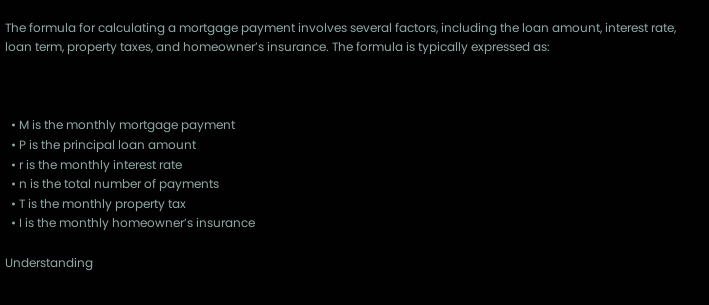The formula for calculating a mortgage payment involves several factors, including the loan amount, interest rate, loan term, property taxes, and homeowner’s insurance. The formula is typically expressed as:



  • M is the monthly mortgage payment
  • P is the principal loan amount
  • r is the monthly interest rate
  • n is the total number of payments
  • T is the monthly property tax
  • I is the monthly homeowner’s insurance

Understanding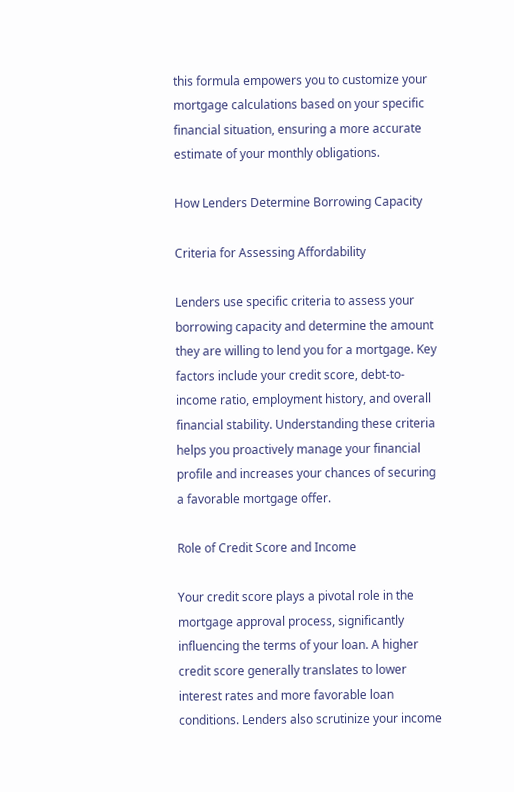this formula empowers you to customize your mortgage calculations based on your specific financial situation, ensuring a more accurate estimate of your monthly obligations.

How Lenders Determine Borrowing Capacity

Criteria for Assessing Affordability

Lenders use specific criteria to assess your borrowing capacity and determine the amount they are willing to lend you for a mortgage. Key factors include your credit score, debt-to-income ratio, employment history, and overall financial stability. Understanding these criteria helps you proactively manage your financial profile and increases your chances of securing a favorable mortgage offer.

Role of Credit Score and Income

Your credit score plays a pivotal role in the mortgage approval process, significantly influencing the terms of your loan. A higher credit score generally translates to lower interest rates and more favorable loan conditions. Lenders also scrutinize your income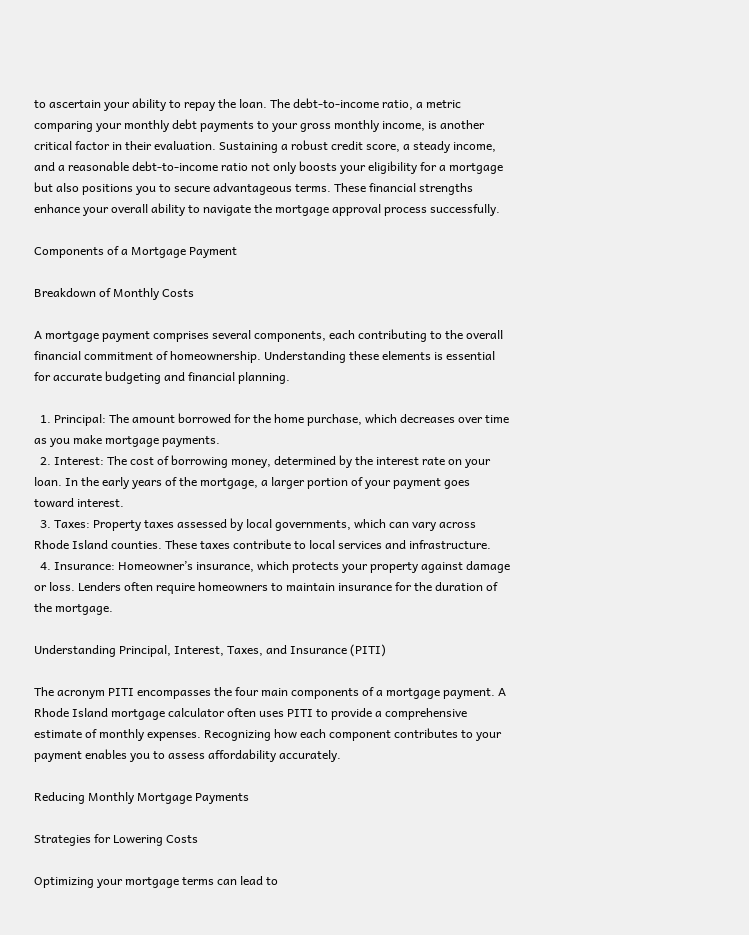to ascertain your ability to repay the loan. The debt-to-income ratio, a metric comparing your monthly debt payments to your gross monthly income, is another critical factor in their evaluation. Sustaining a robust credit score, a steady income, and a reasonable debt-to-income ratio not only boosts your eligibility for a mortgage but also positions you to secure advantageous terms. These financial strengths enhance your overall ability to navigate the mortgage approval process successfully.

Components of a Mortgage Payment

Breakdown of Monthly Costs

A mortgage payment comprises several components, each contributing to the overall financial commitment of homeownership. Understanding these elements is essential for accurate budgeting and financial planning.

  1. Principal: The amount borrowed for the home purchase, which decreases over time as you make mortgage payments.
  2. Interest: The cost of borrowing money, determined by the interest rate on your loan. In the early years of the mortgage, a larger portion of your payment goes toward interest.
  3. Taxes: Property taxes assessed by local governments, which can vary across Rhode Island counties. These taxes contribute to local services and infrastructure.
  4. Insurance: Homeowner’s insurance, which protects your property against damage or loss. Lenders often require homeowners to maintain insurance for the duration of the mortgage.

Understanding Principal, Interest, Taxes, and Insurance (PITI)

The acronym PITI encompasses the four main components of a mortgage payment. A Rhode Island mortgage calculator often uses PITI to provide a comprehensive estimate of monthly expenses. Recognizing how each component contributes to your payment enables you to assess affordability accurately.

Reducing Monthly Mortgage Payments

Strategies for Lowering Costs

Optimizing your mortgage terms can lead to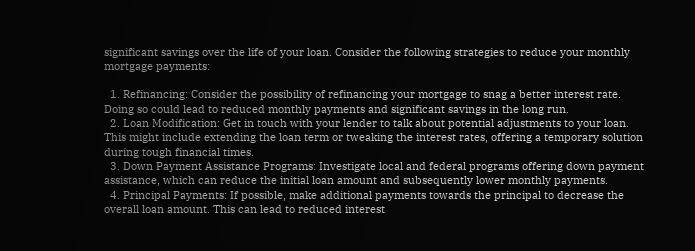significant savings over the life of your loan. Consider the following strategies to reduce your monthly mortgage payments:

  1. Refinancing: Consider the possibility of refinancing your mortgage to snag a better interest rate. Doing so could lead to reduced monthly payments and significant savings in the long run.
  2. Loan Modification: Get in touch with your lender to talk about potential adjustments to your loan. This might include extending the loan term or tweaking the interest rates, offering a temporary solution during tough financial times.
  3. Down Payment Assistance Programs: Investigate local and federal programs offering down payment assistance, which can reduce the initial loan amount and subsequently lower monthly payments.
  4. Principal Payments: If possible, make additional payments towards the principal to decrease the overall loan amount. This can lead to reduced interest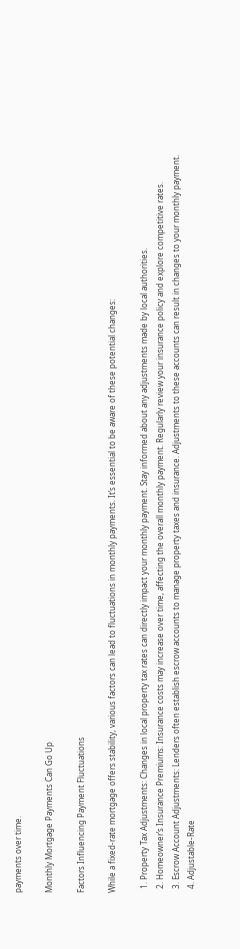payments over time.

Monthly Mortgage Payments Can Go Up

Factors Influencing Payment Fluctuations

While a fixed-rate mortgage offers stability, various factors can lead to fluctuations in monthly payments. It’s essential to be aware of these potential changes:

  1. Property Tax Adjustments: Changes in local property tax rates can directly impact your monthly payment. Stay informed about any adjustments made by local authorities.
  2. Homeowner’s Insurance Premiums: Insurance costs may increase over time, affecting the overall monthly payment. Regularly review your insurance policy and explore competitive rates.
  3. Escrow Account Adjustments: Lenders often establish escrow accounts to manage property taxes and insurance. Adjustments to these accounts can result in changes to your monthly payment.
  4. Adjustable-Rate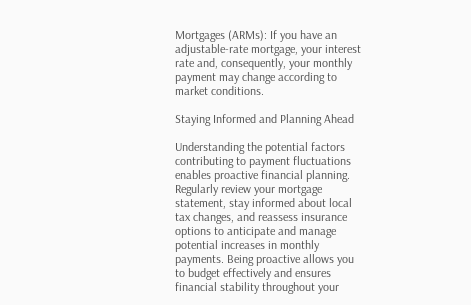Mortgages (ARMs): If you have an adjustable-rate mortgage, your interest rate and, consequently, your monthly payment may change according to market conditions.

Staying Informed and Planning Ahead

Understanding the potential factors contributing to payment fluctuations enables proactive financial planning. Regularly review your mortgage statement, stay informed about local tax changes, and reassess insurance options to anticipate and manage potential increases in monthly payments. Being proactive allows you to budget effectively and ensures financial stability throughout your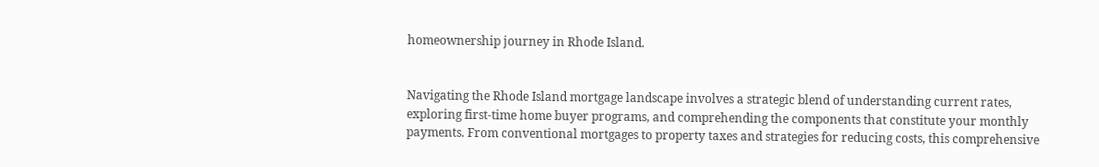homeownership journey in Rhode Island.


Navigating the Rhode Island mortgage landscape involves a strategic blend of understanding current rates, exploring first-time home buyer programs, and comprehending the components that constitute your monthly payments. From conventional mortgages to property taxes and strategies for reducing costs, this comprehensive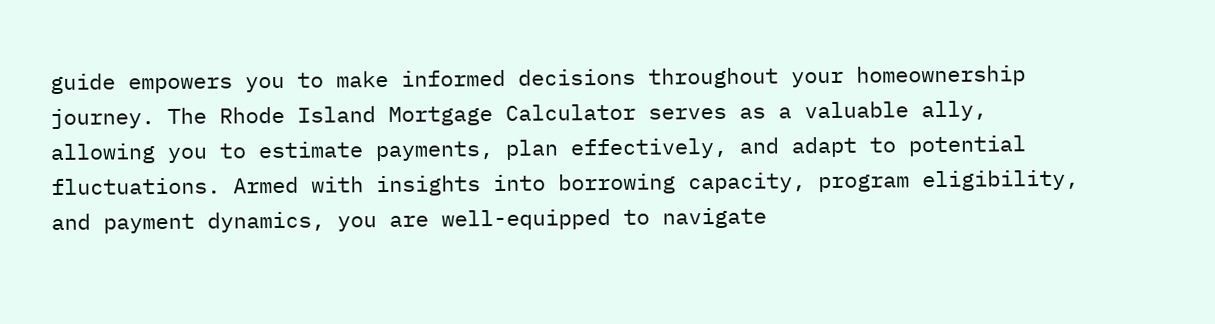guide empowers you to make informed decisions throughout your homeownership journey. The Rhode Island Mortgage Calculator serves as a valuable ally, allowing you to estimate payments, plan effectively, and adapt to potential fluctuations. Armed with insights into borrowing capacity, program eligibility, and payment dynamics, you are well-equipped to navigate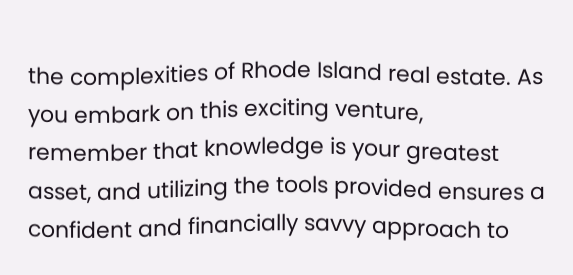the complexities of Rhode Island real estate. As you embark on this exciting venture, remember that knowledge is your greatest asset, and utilizing the tools provided ensures a confident and financially savvy approach to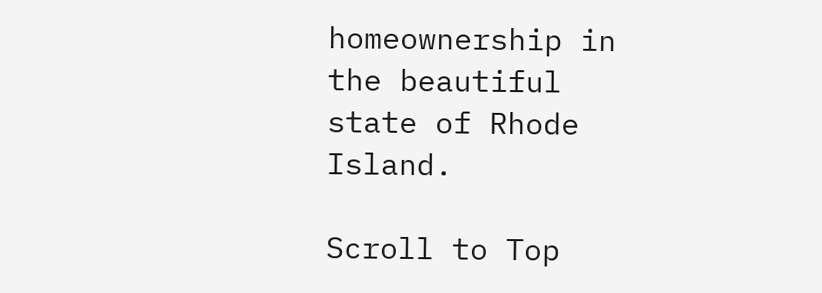homeownership in the beautiful state of Rhode Island.

Scroll to Top